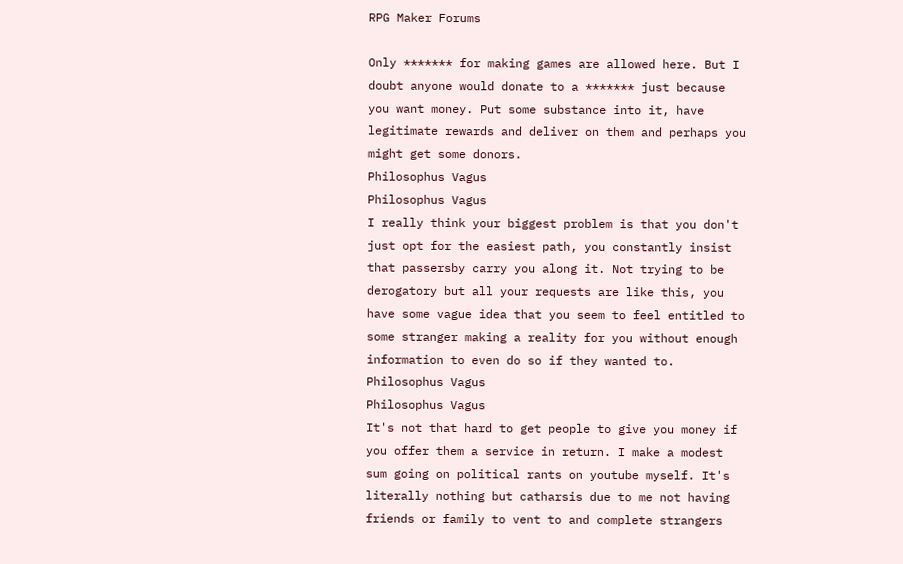RPG Maker Forums

Only ******* for making games are allowed here. But I doubt anyone would donate to a ******* just because you want money. Put some substance into it, have legitimate rewards and deliver on them and perhaps you might get some donors.
Philosophus Vagus
Philosophus Vagus
I really think your biggest problem is that you don't just opt for the easiest path, you constantly insist that passersby carry you along it. Not trying to be derogatory but all your requests are like this, you have some vague idea that you seem to feel entitled to some stranger making a reality for you without enough information to even do so if they wanted to.
Philosophus Vagus
Philosophus Vagus
It's not that hard to get people to give you money if you offer them a service in return. I make a modest sum going on political rants on youtube myself. It's literally nothing but catharsis due to me not having friends or family to vent to and complete strangers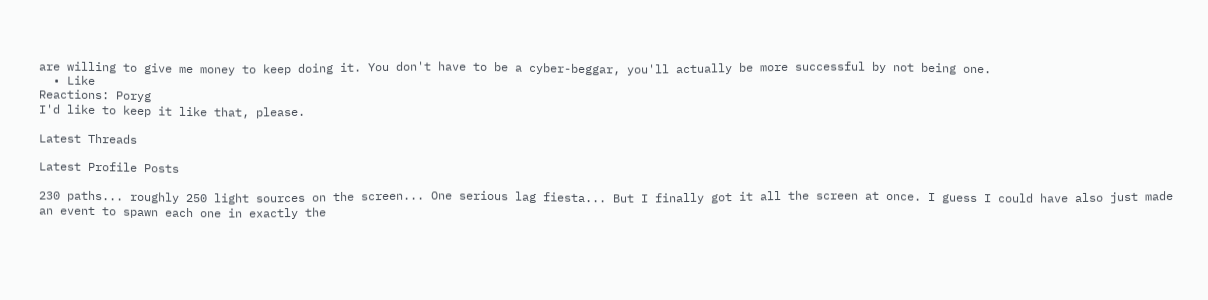are willing to give me money to keep doing it. You don't have to be a cyber-beggar, you'll actually be more successful by not being one.
  • Like
Reactions: Poryg
I'd like to keep it like that, please.

Latest Threads

Latest Profile Posts

230 paths... roughly 250 light sources on the screen... One serious lag fiesta... But I finally got it all the screen at once. I guess I could have also just made an event to spawn each one in exactly the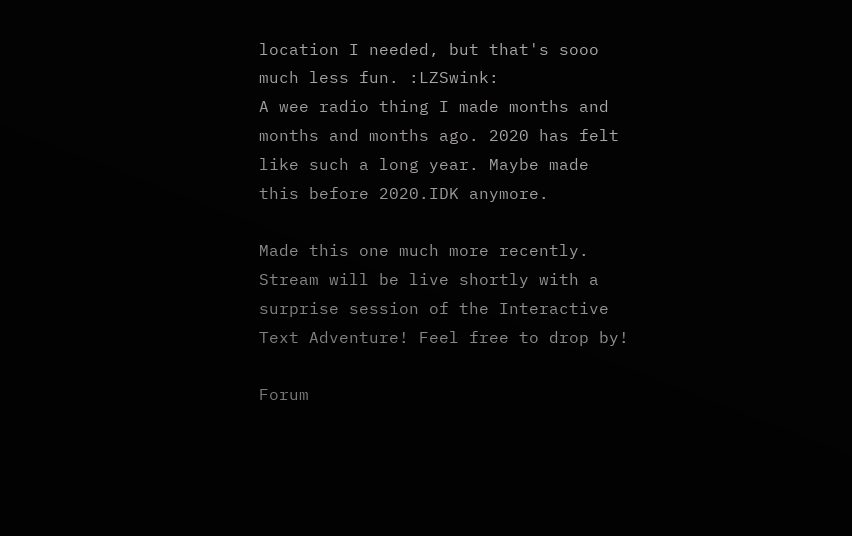location I needed, but that's sooo much less fun. :LZSwink:
A wee radio thing I made months and months and months ago. 2020 has felt like such a long year. Maybe made this before 2020.IDK anymore.

Made this one much more recently.
Stream will be live shortly with a surprise session of the Interactive Text Adventure! Feel free to drop by!

Forum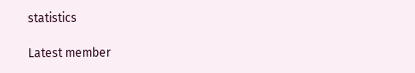statistics

Latest member